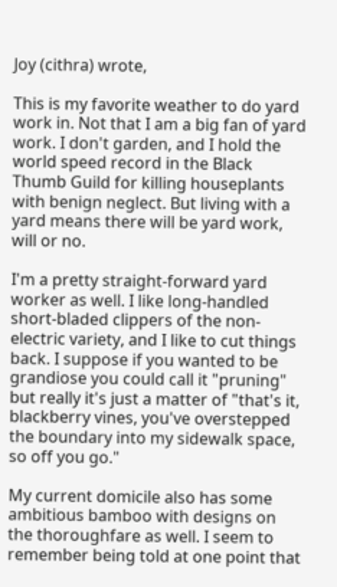Joy (cithra) wrote,

This is my favorite weather to do yard work in. Not that I am a big fan of yard work. I don't garden, and I hold the world speed record in the Black Thumb Guild for killing houseplants with benign neglect. But living with a yard means there will be yard work, will or no.

I'm a pretty straight-forward yard worker as well. I like long-handled short-bladed clippers of the non-electric variety, and I like to cut things back. I suppose if you wanted to be grandiose you could call it "pruning" but really it's just a matter of "that's it, blackberry vines, you've overstepped the boundary into my sidewalk space, so off you go."

My current domicile also has some ambitious bamboo with designs on the thoroughfare as well. I seem to remember being told at one point that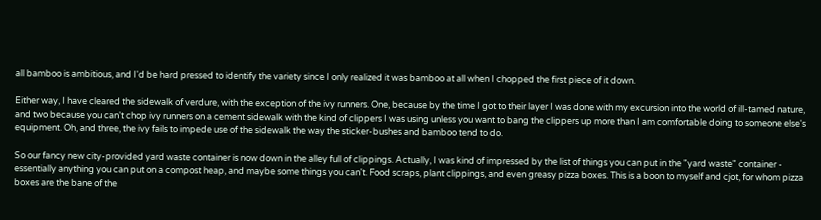all bamboo is ambitious, and I'd be hard pressed to identify the variety since I only realized it was bamboo at all when I chopped the first piece of it down.

Either way, I have cleared the sidewalk of verdure, with the exception of the ivy runners. One, because by the time I got to their layer I was done with my excursion into the world of ill-tamed nature, and two because you can't chop ivy runners on a cement sidewalk with the kind of clippers I was using unless you want to bang the clippers up more than I am comfortable doing to someone else's equipment. Oh, and three, the ivy fails to impede use of the sidewalk the way the sticker-bushes and bamboo tend to do.

So our fancy new city-provided yard waste container is now down in the alley full of clippings. Actually, I was kind of impressed by the list of things you can put in the "yard waste" container - essentially anything you can put on a compost heap, and maybe some things you can't. Food scraps, plant clippings, and even greasy pizza boxes. This is a boon to myself and cjot, for whom pizza boxes are the bane of the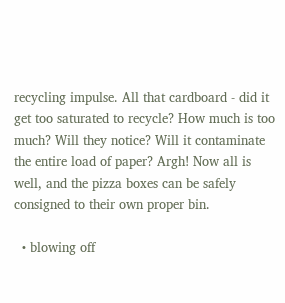recycling impulse. All that cardboard - did it get too saturated to recycle? How much is too much? Will they notice? Will it contaminate the entire load of paper? Argh! Now all is well, and the pizza boxes can be safely consigned to their own proper bin.

  • blowing off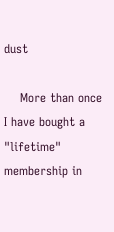dust

    More than once I have bought a "lifetime" membership in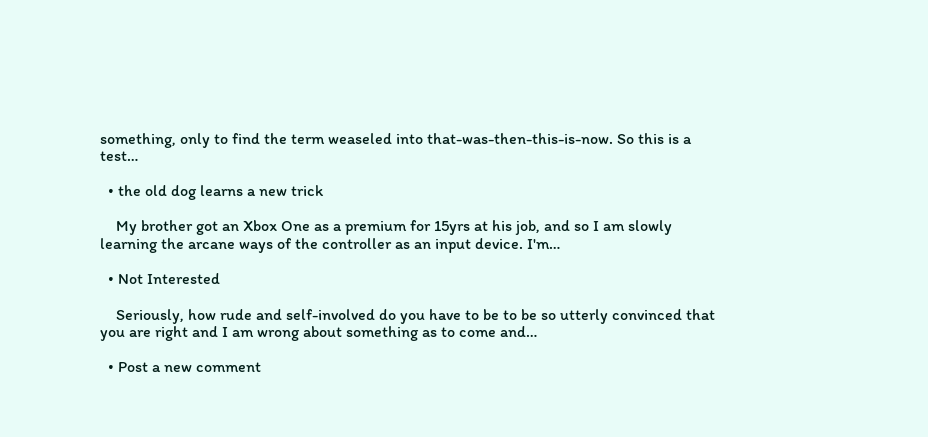something, only to find the term weaseled into that-was-then-this-is-now. So this is a test…

  • the old dog learns a new trick

    My brother got an Xbox One as a premium for 15yrs at his job, and so I am slowly learning the arcane ways of the controller as an input device. I'm…

  • Not Interested

    Seriously, how rude and self-involved do you have to be to be so utterly convinced that you are right and I am wrong about something as to come and…

  • Post a new comment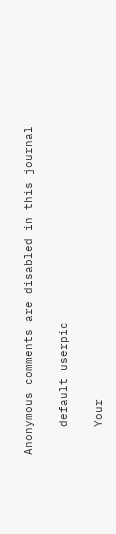Anonymous comments are disabled in this journal

    default userpic

    Your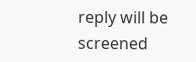reply will be screened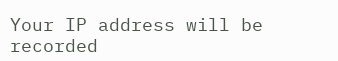Your IP address will be recorded